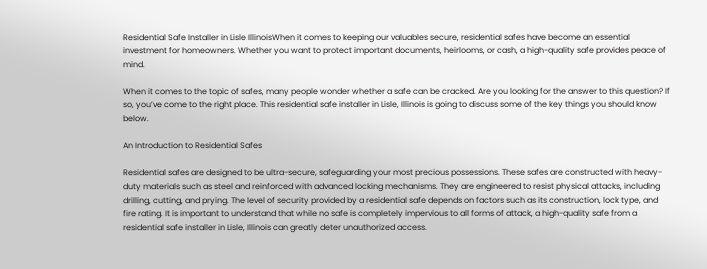Residential Safe Installer in Lisle IllinoisWhen it comes to keeping our valuables secure, residential safes have become an essential investment for homeowners. Whether you want to protect important documents, heirlooms, or cash, a high-quality safe provides peace of mind.

When it comes to the topic of safes, many people wonder whether a safe can be cracked. Are you looking for the answer to this question? If so, you’ve come to the right place. This residential safe installer in Lisle, Illinois is going to discuss some of the key things you should know below.

An Introduction to Residential Safes

Residential safes are designed to be ultra-secure, safeguarding your most precious possessions. These safes are constructed with heavy-duty materials such as steel and reinforced with advanced locking mechanisms. They are engineered to resist physical attacks, including drilling, cutting, and prying. The level of security provided by a residential safe depends on factors such as its construction, lock type, and fire rating. It is important to understand that while no safe is completely impervious to all forms of attack, a high-quality safe from a residential safe installer in Lisle, Illinois can greatly deter unauthorized access.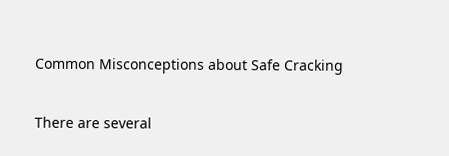Common Misconceptions about Safe Cracking

There are several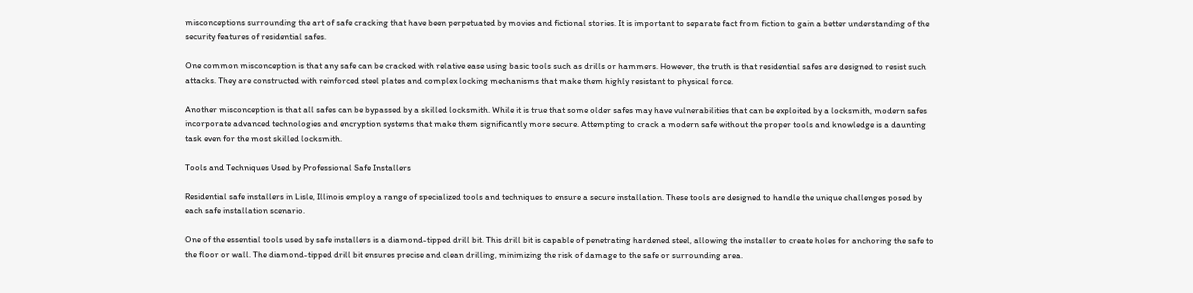misconceptions surrounding the art of safe cracking that have been perpetuated by movies and fictional stories. It is important to separate fact from fiction to gain a better understanding of the security features of residential safes.

One common misconception is that any safe can be cracked with relative ease using basic tools such as drills or hammers. However, the truth is that residential safes are designed to resist such attacks. They are constructed with reinforced steel plates and complex locking mechanisms that make them highly resistant to physical force.

Another misconception is that all safes can be bypassed by a skilled locksmith. While it is true that some older safes may have vulnerabilities that can be exploited by a locksmith, modern safes incorporate advanced technologies and encryption systems that make them significantly more secure. Attempting to crack a modern safe without the proper tools and knowledge is a daunting task even for the most skilled locksmith.

Tools and Techniques Used by Professional Safe Installers

Residential safe installers in Lisle, Illinois employ a range of specialized tools and techniques to ensure a secure installation. These tools are designed to handle the unique challenges posed by each safe installation scenario.

One of the essential tools used by safe installers is a diamond-tipped drill bit. This drill bit is capable of penetrating hardened steel, allowing the installer to create holes for anchoring the safe to the floor or wall. The diamond-tipped drill bit ensures precise and clean drilling, minimizing the risk of damage to the safe or surrounding area.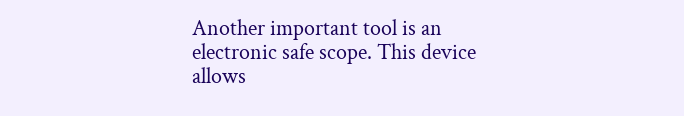Another important tool is an electronic safe scope. This device allows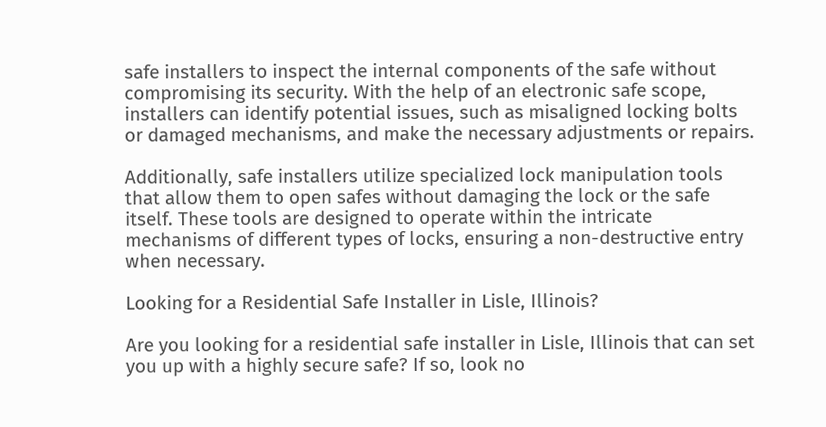safe installers to inspect the internal components of the safe without compromising its security. With the help of an electronic safe scope, installers can identify potential issues, such as misaligned locking bolts or damaged mechanisms, and make the necessary adjustments or repairs.

Additionally, safe installers utilize specialized lock manipulation tools that allow them to open safes without damaging the lock or the safe itself. These tools are designed to operate within the intricate mechanisms of different types of locks, ensuring a non-destructive entry when necessary.

Looking for a Residential Safe Installer in Lisle, Illinois?

Are you looking for a residential safe installer in Lisle, Illinois that can set you up with a highly secure safe? If so, look no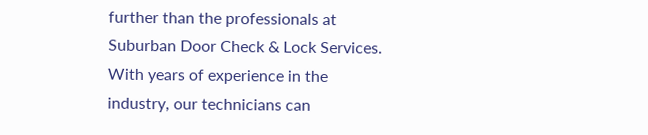further than the professionals at Suburban Door Check & Lock Services. With years of experience in the industry, our technicians can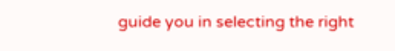guide you in selecting the right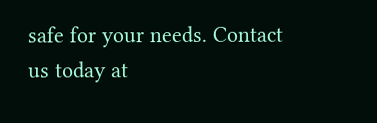safe for your needs. Contact us today at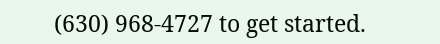(630) 968-4727 to get started.